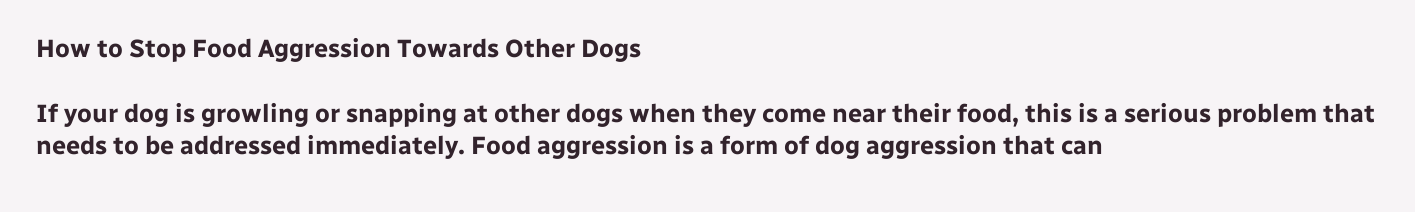How to Stop Food Aggression Towards Other Dogs

If your dog is growling or snapping at other dogs when they come near their food, this is a serious problem that needs to be addressed immediately. Food aggression is a form of dog aggression that can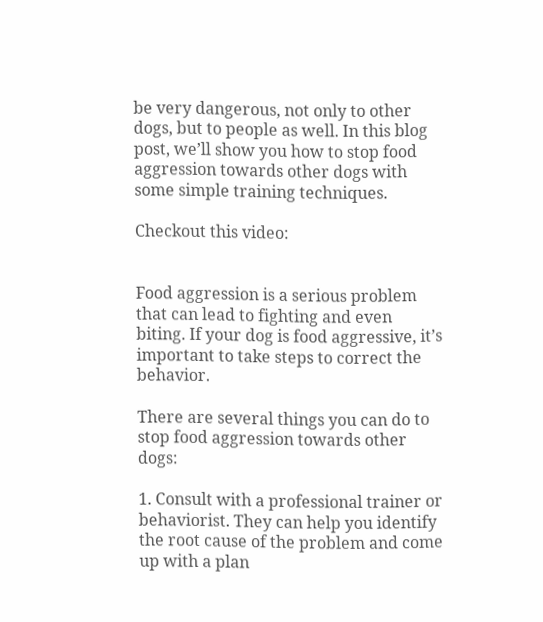be very dangerous, not only to other dogs, but to people as well. In this blog post, we’ll show you how to stop food aggression towards other dogs with some simple training techniques.

Checkout this video:


Food aggression is a serious problem that can lead to fighting and even biting. If your dog is food aggressive, it’s important to take steps to correct the behavior.

There are several things you can do to stop food aggression towards other dogs:

1. Consult with a professional trainer or behaviorist. They can help you identify the root cause of the problem and come up with a plan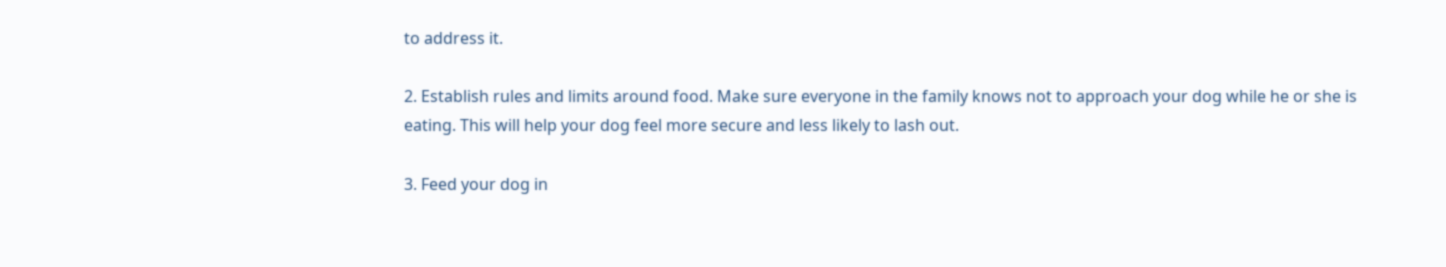to address it.

2. Establish rules and limits around food. Make sure everyone in the family knows not to approach your dog while he or she is eating. This will help your dog feel more secure and less likely to lash out.

3. Feed your dog in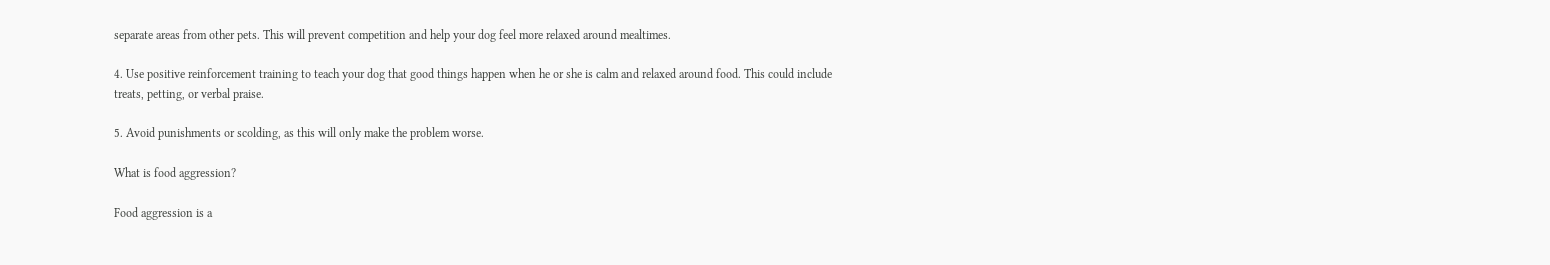separate areas from other pets. This will prevent competition and help your dog feel more relaxed around mealtimes.

4. Use positive reinforcement training to teach your dog that good things happen when he or she is calm and relaxed around food. This could include treats, petting, or verbal praise.

5. Avoid punishments or scolding, as this will only make the problem worse.

What is food aggression?

Food aggression is a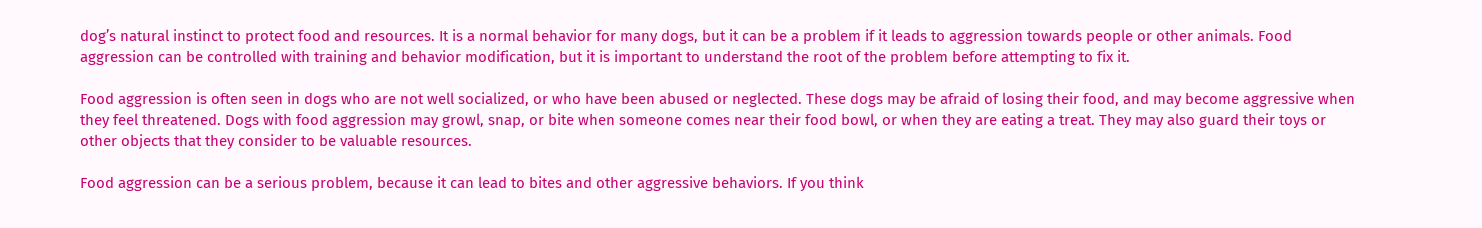dog’s natural instinct to protect food and resources. It is a normal behavior for many dogs, but it can be a problem if it leads to aggression towards people or other animals. Food aggression can be controlled with training and behavior modification, but it is important to understand the root of the problem before attempting to fix it.

Food aggression is often seen in dogs who are not well socialized, or who have been abused or neglected. These dogs may be afraid of losing their food, and may become aggressive when they feel threatened. Dogs with food aggression may growl, snap, or bite when someone comes near their food bowl, or when they are eating a treat. They may also guard their toys or other objects that they consider to be valuable resources.

Food aggression can be a serious problem, because it can lead to bites and other aggressive behaviors. If you think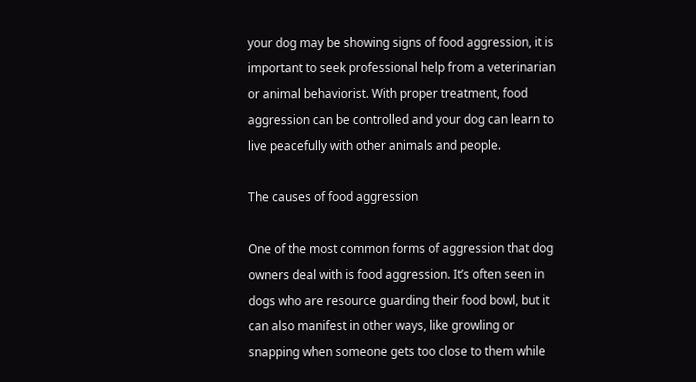your dog may be showing signs of food aggression, it is important to seek professional help from a veterinarian or animal behaviorist. With proper treatment, food aggression can be controlled and your dog can learn to live peacefully with other animals and people.

The causes of food aggression

One of the most common forms of aggression that dog owners deal with is food aggression. It’s often seen in dogs who are resource guarding their food bowl, but it can also manifest in other ways, like growling or snapping when someone gets too close to them while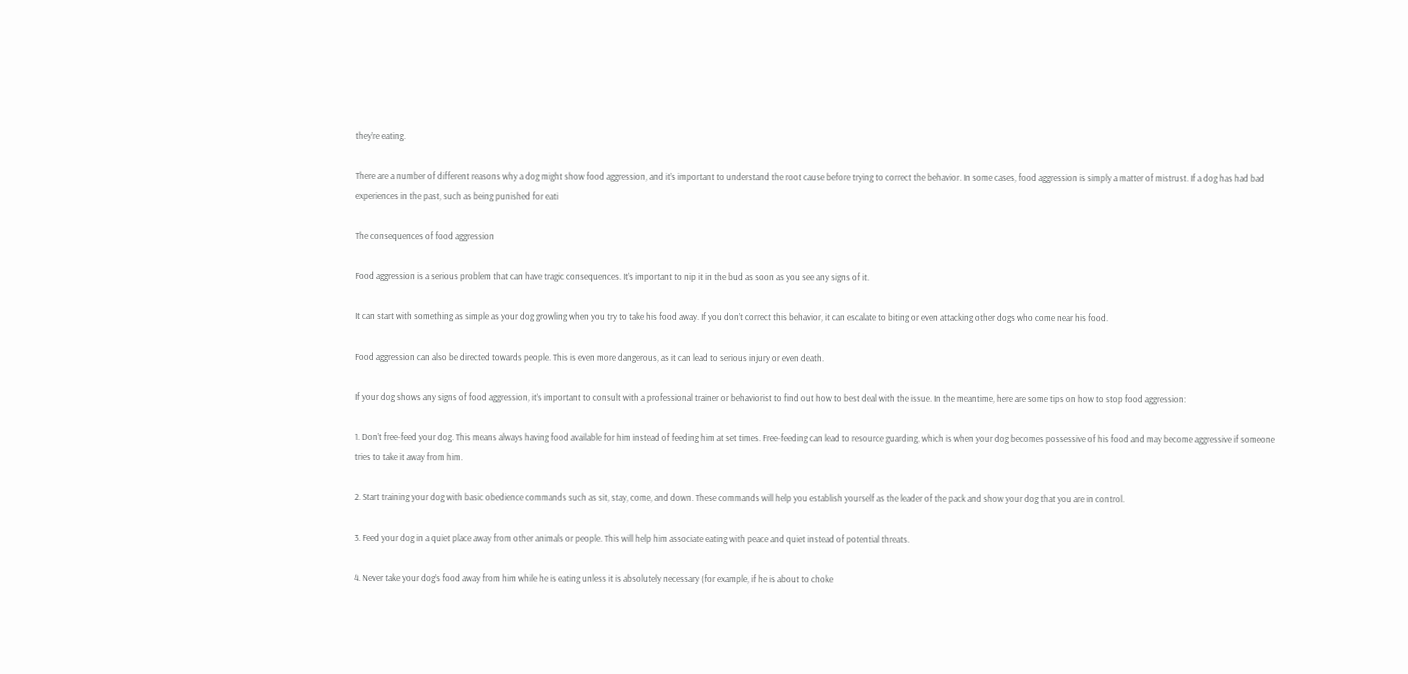they’re eating.

There are a number of different reasons why a dog might show food aggression, and it’s important to understand the root cause before trying to correct the behavior. In some cases, food aggression is simply a matter of mistrust. If a dog has had bad experiences in the past, such as being punished for eati

The consequences of food aggression

Food aggression is a serious problem that can have tragic consequences. It’s important to nip it in the bud as soon as you see any signs of it.

It can start with something as simple as your dog growling when you try to take his food away. If you don’t correct this behavior, it can escalate to biting or even attacking other dogs who come near his food.

Food aggression can also be directed towards people. This is even more dangerous, as it can lead to serious injury or even death.

If your dog shows any signs of food aggression, it’s important to consult with a professional trainer or behaviorist to find out how to best deal with the issue. In the meantime, here are some tips on how to stop food aggression:

1. Don’t free-feed your dog. This means always having food available for him instead of feeding him at set times. Free-feeding can lead to resource guarding, which is when your dog becomes possessive of his food and may become aggressive if someone tries to take it away from him.

2. Start training your dog with basic obedience commands such as sit, stay, come, and down. These commands will help you establish yourself as the leader of the pack and show your dog that you are in control.

3. Feed your dog in a quiet place away from other animals or people. This will help him associate eating with peace and quiet instead of potential threats.

4. Never take your dog’s food away from him while he is eating unless it is absolutely necessary (for example, if he is about to choke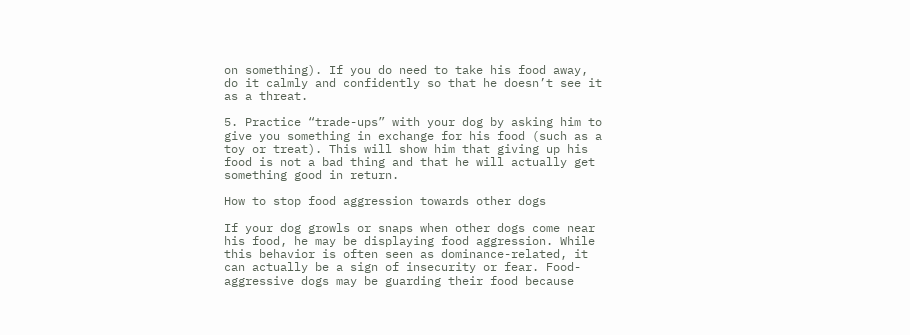on something). If you do need to take his food away, do it calmly and confidently so that he doesn’t see it as a threat.

5. Practice “trade-ups” with your dog by asking him to give you something in exchange for his food (such as a toy or treat). This will show him that giving up his food is not a bad thing and that he will actually get something good in return.

How to stop food aggression towards other dogs

If your dog growls or snaps when other dogs come near his food, he may be displaying food aggression. While this behavior is often seen as dominance-related, it can actually be a sign of insecurity or fear. Food-aggressive dogs may be guarding their food because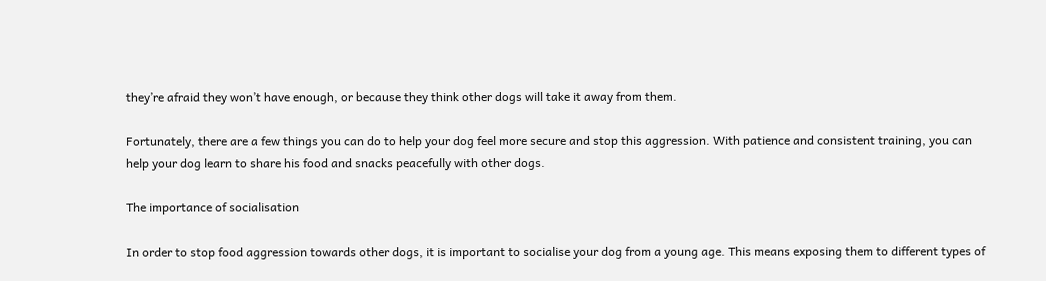they’re afraid they won’t have enough, or because they think other dogs will take it away from them.

Fortunately, there are a few things you can do to help your dog feel more secure and stop this aggression. With patience and consistent training, you can help your dog learn to share his food and snacks peacefully with other dogs.

The importance of socialisation

In order to stop food aggression towards other dogs, it is important to socialise your dog from a young age. This means exposing them to different types of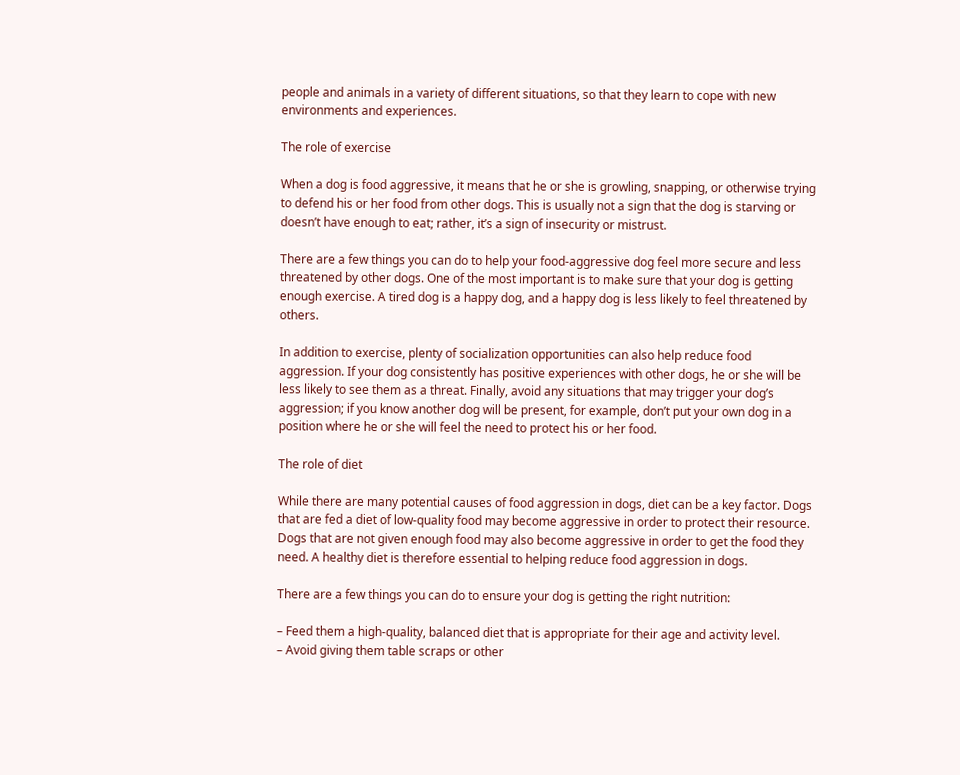people and animals in a variety of different situations, so that they learn to cope with new environments and experiences.

The role of exercise

When a dog is food aggressive, it means that he or she is growling, snapping, or otherwise trying to defend his or her food from other dogs. This is usually not a sign that the dog is starving or doesn’t have enough to eat; rather, it’s a sign of insecurity or mistrust.

There are a few things you can do to help your food-aggressive dog feel more secure and less threatened by other dogs. One of the most important is to make sure that your dog is getting enough exercise. A tired dog is a happy dog, and a happy dog is less likely to feel threatened by others.

In addition to exercise, plenty of socialization opportunities can also help reduce food aggression. If your dog consistently has positive experiences with other dogs, he or she will be less likely to see them as a threat. Finally, avoid any situations that may trigger your dog’s aggression; if you know another dog will be present, for example, don’t put your own dog in a position where he or she will feel the need to protect his or her food.

The role of diet

While there are many potential causes of food aggression in dogs, diet can be a key factor. Dogs that are fed a diet of low-quality food may become aggressive in order to protect their resource. Dogs that are not given enough food may also become aggressive in order to get the food they need. A healthy diet is therefore essential to helping reduce food aggression in dogs.

There are a few things you can do to ensure your dog is getting the right nutrition:

– Feed them a high-quality, balanced diet that is appropriate for their age and activity level.
– Avoid giving them table scraps or other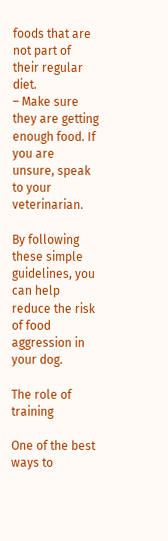foods that are not part of their regular diet.
– Make sure they are getting enough food. If you are unsure, speak to your veterinarian.

By following these simple guidelines, you can help reduce the risk of food aggression in your dog.

The role of training

One of the best ways to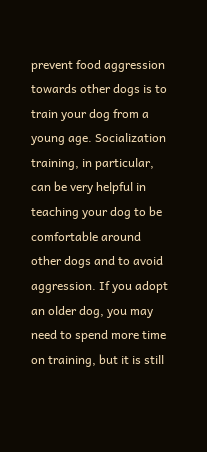prevent food aggression towards other dogs is to train your dog from a young age. Socialization training, in particular, can be very helpful in teaching your dog to be comfortable around other dogs and to avoid aggression. If you adopt an older dog, you may need to spend more time on training, but it is still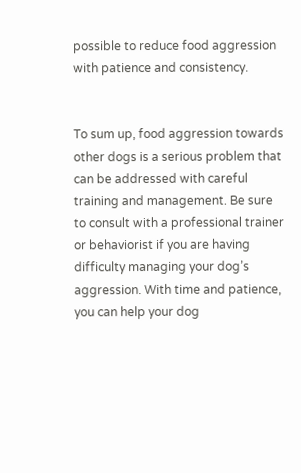possible to reduce food aggression with patience and consistency.


To sum up, food aggression towards other dogs is a serious problem that can be addressed with careful training and management. Be sure to consult with a professional trainer or behaviorist if you are having difficulty managing your dog’s aggression. With time and patience, you can help your dog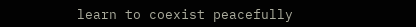learn to coexist peacefully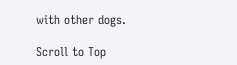with other dogs.

Scroll to Top